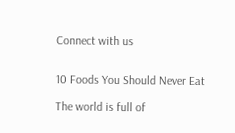Connect with us


10 Foods You Should Never Eat

The world is full of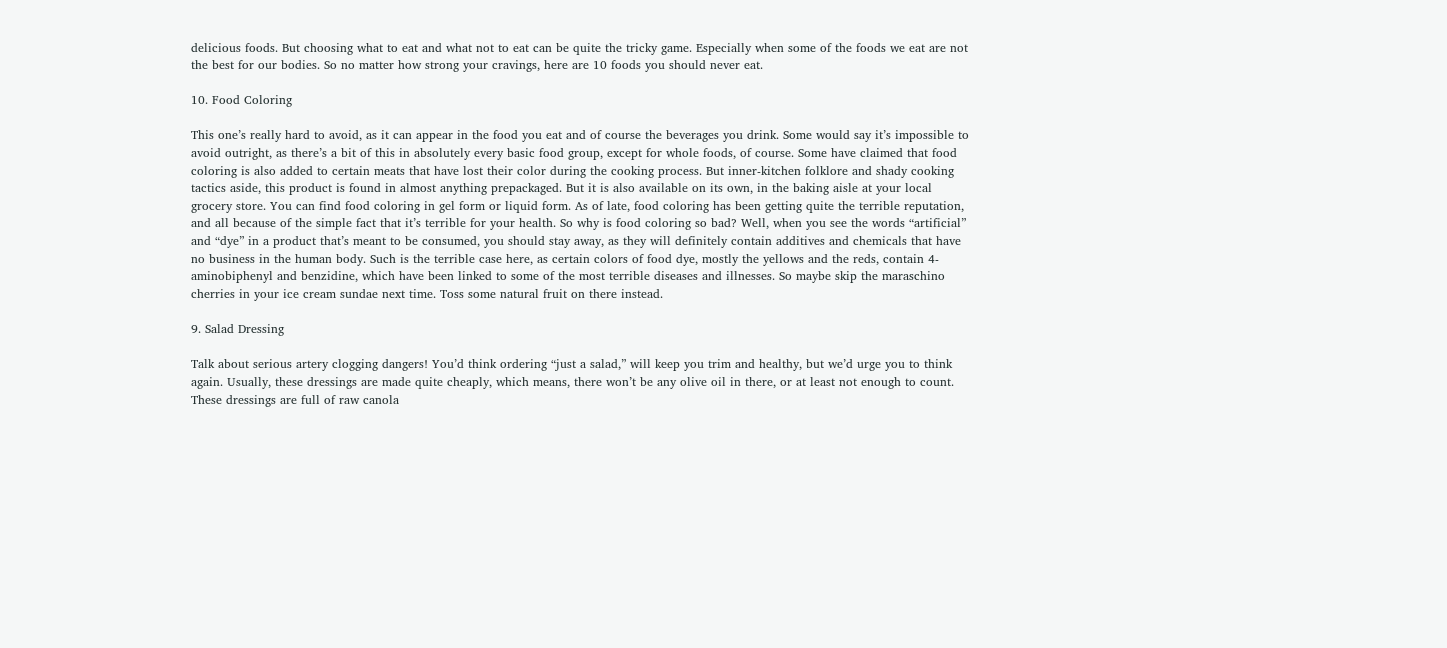delicious foods. But choosing what to eat and what not to eat can be quite the tricky game. Especially when some of the foods we eat are not the best for our bodies. So no matter how strong your cravings, here are 10 foods you should never eat.

10. Food Coloring

This one’s really hard to avoid, as it can appear in the food you eat and of course the beverages you drink. Some would say it’s impossible to avoid outright, as there’s a bit of this in absolutely every basic food group, except for whole foods, of course. Some have claimed that food coloring is also added to certain meats that have lost their color during the cooking process. But inner-kitchen folklore and shady cooking tactics aside, this product is found in almost anything prepackaged. But it is also available on its own, in the baking aisle at your local grocery store. You can find food coloring in gel form or liquid form. As of late, food coloring has been getting quite the terrible reputation, and all because of the simple fact that it’s terrible for your health. So why is food coloring so bad? Well, when you see the words “artificial” and “dye” in a product that’s meant to be consumed, you should stay away, as they will definitely contain additives and chemicals that have no business in the human body. Such is the terrible case here, as certain colors of food dye, mostly the yellows and the reds, contain 4-aminobiphenyl and benzidine, which have been linked to some of the most terrible diseases and illnesses. So maybe skip the maraschino cherries in your ice cream sundae next time. Toss some natural fruit on there instead.

9. Salad Dressing

Talk about serious artery clogging dangers! You’d think ordering “just a salad,” will keep you trim and healthy, but we’d urge you to think again. Usually, these dressings are made quite cheaply, which means, there won’t be any olive oil in there, or at least not enough to count. These dressings are full of raw canola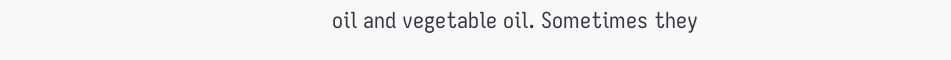oil and vegetable oil. Sometimes they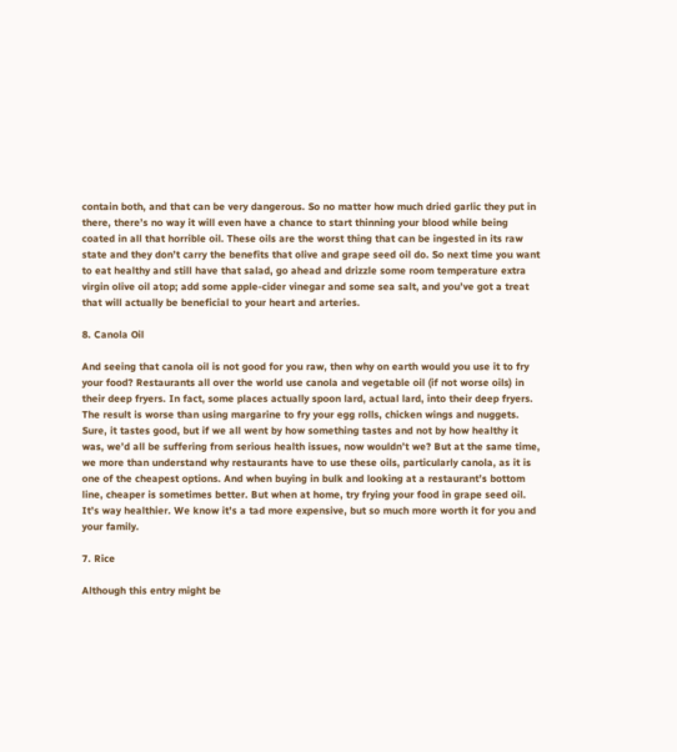contain both, and that can be very dangerous. So no matter how much dried garlic they put in there, there’s no way it will even have a chance to start thinning your blood while being coated in all that horrible oil. These oils are the worst thing that can be ingested in its raw state and they don’t carry the benefits that olive and grape seed oil do. So next time you want to eat healthy and still have that salad, go ahead and drizzle some room temperature extra virgin olive oil atop; add some apple-cider vinegar and some sea salt, and you’ve got a treat that will actually be beneficial to your heart and arteries.

8. Canola Oil

And seeing that canola oil is not good for you raw, then why on earth would you use it to fry your food? Restaurants all over the world use canola and vegetable oil (if not worse oils) in their deep fryers. In fact, some places actually spoon lard, actual lard, into their deep fryers. The result is worse than using margarine to fry your egg rolls, chicken wings and nuggets. Sure, it tastes good, but if we all went by how something tastes and not by how healthy it was, we’d all be suffering from serious health issues, now wouldn’t we? But at the same time, we more than understand why restaurants have to use these oils, particularly canola, as it is one of the cheapest options. And when buying in bulk and looking at a restaurant’s bottom line, cheaper is sometimes better. But when at home, try frying your food in grape seed oil. It’s way healthier. We know it’s a tad more expensive, but so much more worth it for you and your family.

7. Rice

Although this entry might be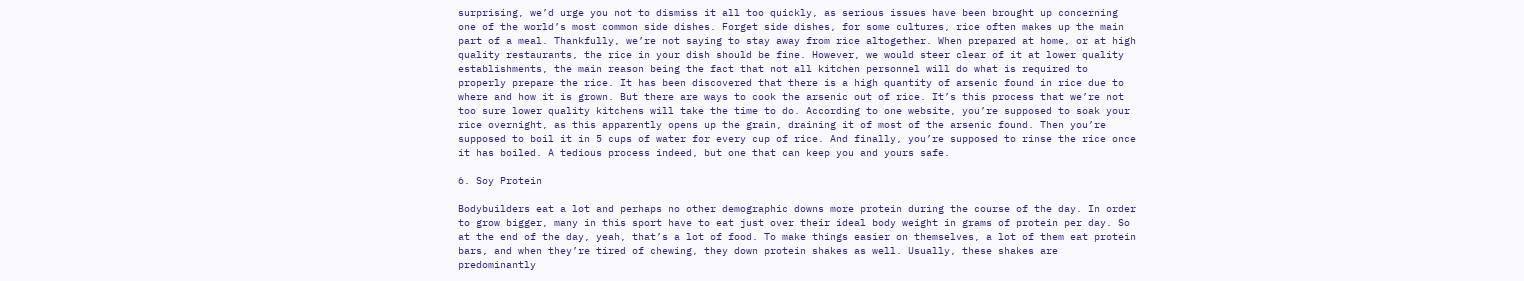surprising, we’d urge you not to dismiss it all too quickly, as serious issues have been brought up concerning one of the world’s most common side dishes. Forget side dishes, for some cultures, rice often makes up the main part of a meal. Thankfully, we’re not saying to stay away from rice altogether. When prepared at home, or at high quality restaurants, the rice in your dish should be fine. However, we would steer clear of it at lower quality establishments, the main reason being the fact that not all kitchen personnel will do what is required to properly prepare the rice. It has been discovered that there is a high quantity of arsenic found in rice due to where and how it is grown. But there are ways to cook the arsenic out of rice. It’s this process that we’re not too sure lower quality kitchens will take the time to do. According to one website, you’re supposed to soak your rice overnight, as this apparently opens up the grain, draining it of most of the arsenic found. Then you’re supposed to boil it in 5 cups of water for every cup of rice. And finally, you’re supposed to rinse the rice once it has boiled. A tedious process indeed, but one that can keep you and yours safe.

6. Soy Protein

Bodybuilders eat a lot and perhaps no other demographic downs more protein during the course of the day. In order to grow bigger, many in this sport have to eat just over their ideal body weight in grams of protein per day. So at the end of the day, yeah, that’s a lot of food. To make things easier on themselves, a lot of them eat protein bars, and when they’re tired of chewing, they down protein shakes as well. Usually, these shakes are predominantly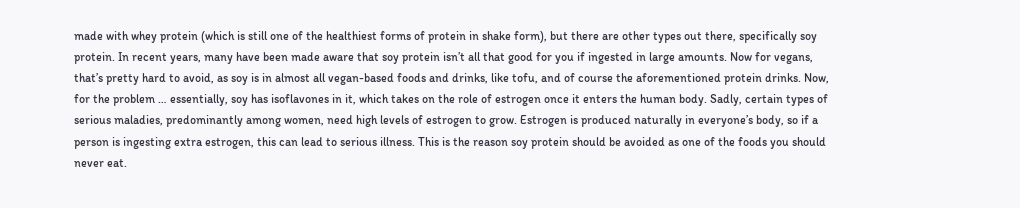made with whey protein (which is still one of the healthiest forms of protein in shake form), but there are other types out there, specifically soy protein. In recent years, many have been made aware that soy protein isn’t all that good for you if ingested in large amounts. Now for vegans, that’s pretty hard to avoid, as soy is in almost all vegan-based foods and drinks, like tofu, and of course the aforementioned protein drinks. Now, for the problem … essentially, soy has isoflavones in it, which takes on the role of estrogen once it enters the human body. Sadly, certain types of serious maladies, predominantly among women, need high levels of estrogen to grow. Estrogen is produced naturally in everyone’s body, so if a person is ingesting extra estrogen, this can lead to serious illness. This is the reason soy protein should be avoided as one of the foods you should never eat.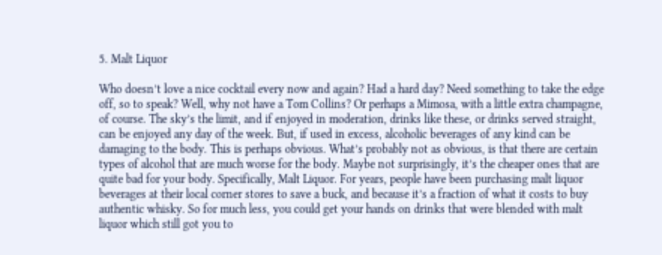5. Malt Liquor

Who doesn’t love a nice cocktail every now and again? Had a hard day? Need something to take the edge off, so to speak? Well, why not have a Tom Collins? Or perhaps a Mimosa, with a little extra champagne, of course. The sky’s the limit, and if enjoyed in moderation, drinks like these, or drinks served straight, can be enjoyed any day of the week. But, if used in excess, alcoholic beverages of any kind can be damaging to the body. This is perhaps obvious. What’s probably not as obvious, is that there are certain types of alcohol that are much worse for the body. Maybe not surprisingly, it’s the cheaper ones that are quite bad for your body. Specifically, Malt Liquor. For years, people have been purchasing malt liquor beverages at their local corner stores to save a buck, and because it’s a fraction of what it costs to buy authentic whisky. So for much less, you could get your hands on drinks that were blended with malt liquor which still got you to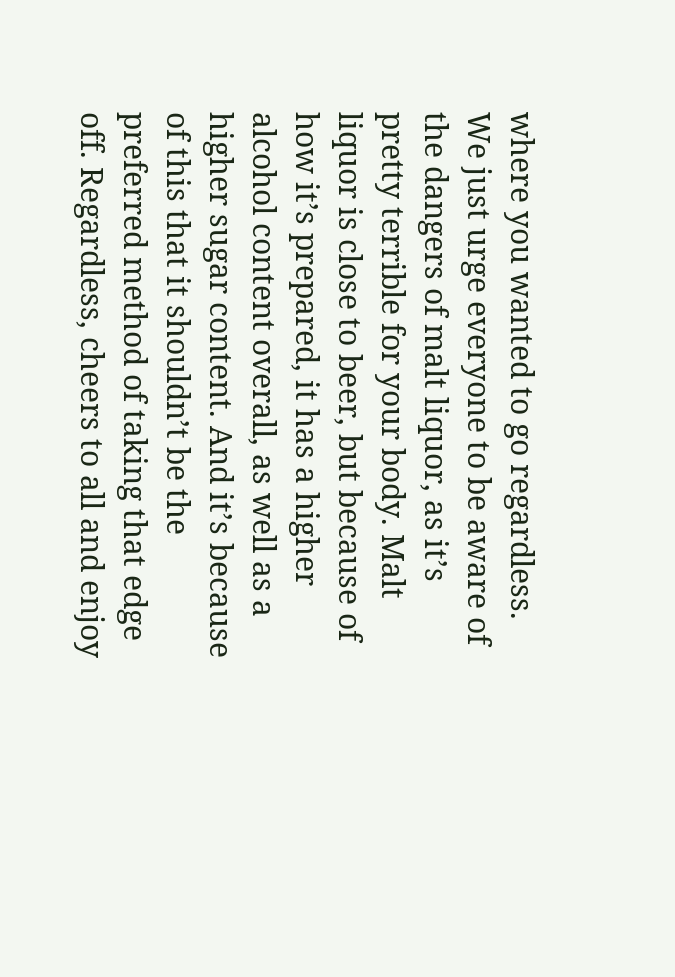where you wanted to go regardless. We just urge everyone to be aware of the dangers of malt liquor, as it’s pretty terrible for your body. Malt liquor is close to beer, but because of how it’s prepared, it has a higher alcohol content overall, as well as a higher sugar content. And it’s because of this that it shouldn’t be the preferred method of taking that edge off. Regardless, cheers to all and enjoy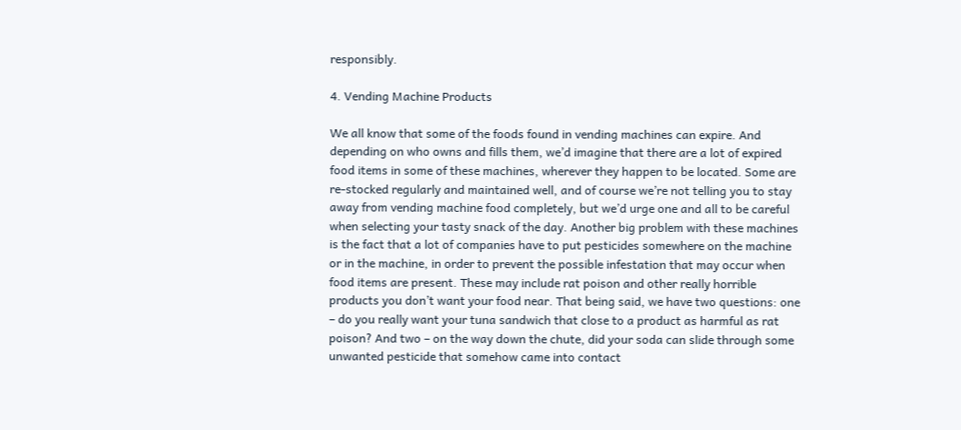responsibly.

4. Vending Machine Products

We all know that some of the foods found in vending machines can expire. And depending on who owns and fills them, we’d imagine that there are a lot of expired food items in some of these machines, wherever they happen to be located. Some are re-stocked regularly and maintained well, and of course we’re not telling you to stay away from vending machine food completely, but we’d urge one and all to be careful when selecting your tasty snack of the day. Another big problem with these machines is the fact that a lot of companies have to put pesticides somewhere on the machine or in the machine, in order to prevent the possible infestation that may occur when food items are present. These may include rat poison and other really horrible products you don’t want your food near. That being said, we have two questions: one – do you really want your tuna sandwich that close to a product as harmful as rat poison? And two – on the way down the chute, did your soda can slide through some unwanted pesticide that somehow came into contact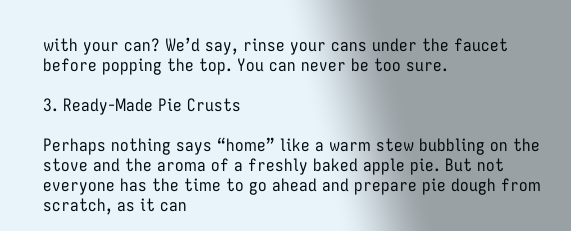with your can? We’d say, rinse your cans under the faucet before popping the top. You can never be too sure.

3. Ready-Made Pie Crusts

Perhaps nothing says “home” like a warm stew bubbling on the stove and the aroma of a freshly baked apple pie. But not everyone has the time to go ahead and prepare pie dough from scratch, as it can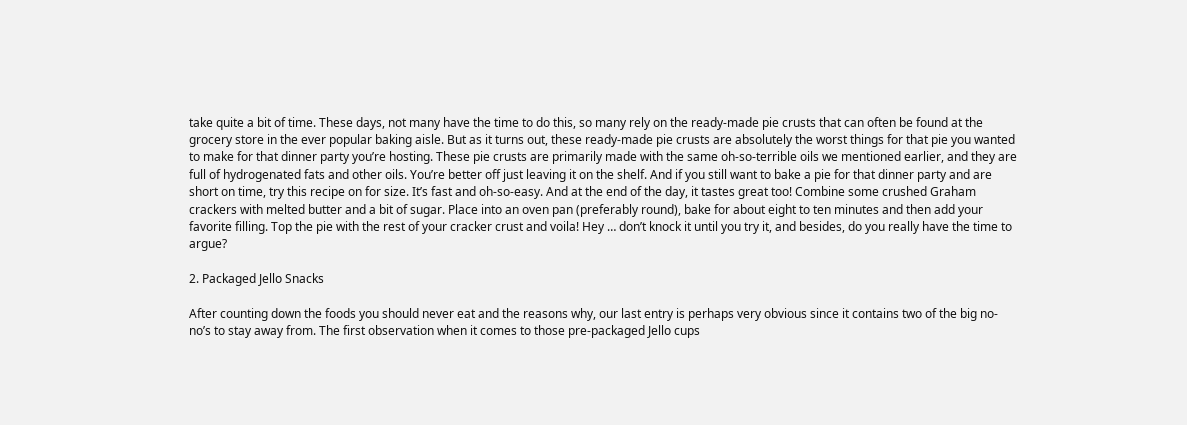take quite a bit of time. These days, not many have the time to do this, so many rely on the ready-made pie crusts that can often be found at the grocery store in the ever popular baking aisle. But as it turns out, these ready-made pie crusts are absolutely the worst things for that pie you wanted to make for that dinner party you’re hosting. These pie crusts are primarily made with the same oh-so-terrible oils we mentioned earlier, and they are full of hydrogenated fats and other oils. You’re better off just leaving it on the shelf. And if you still want to bake a pie for that dinner party and are short on time, try this recipe on for size. It’s fast and oh-so-easy. And at the end of the day, it tastes great too! Combine some crushed Graham crackers with melted butter and a bit of sugar. Place into an oven pan (preferably round), bake for about eight to ten minutes and then add your favorite filling. Top the pie with the rest of your cracker crust and voila! Hey … don’t knock it until you try it, and besides, do you really have the time to argue?

2. Packaged Jello Snacks

After counting down the foods you should never eat and the reasons why, our last entry is perhaps very obvious since it contains two of the big no-no’s to stay away from. The first observation when it comes to those pre-packaged Jello cups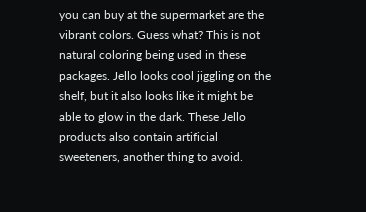you can buy at the supermarket are the vibrant colors. Guess what? This is not natural coloring being used in these packages. Jello looks cool jiggling on the shelf, but it also looks like it might be able to glow in the dark. These Jello products also contain artificial sweeteners, another thing to avoid.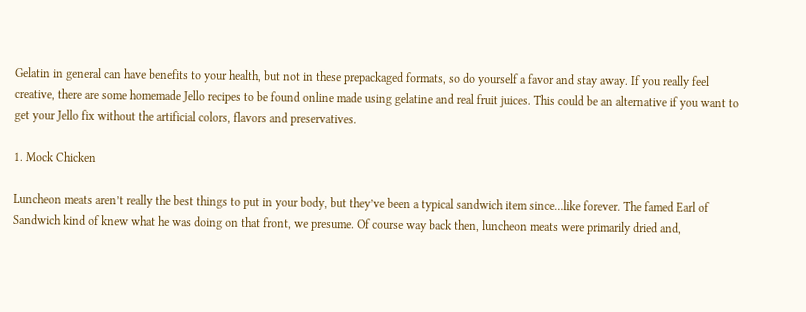Gelatin in general can have benefits to your health, but not in these prepackaged formats, so do yourself a favor and stay away. If you really feel creative, there are some homemade Jello recipes to be found online made using gelatine and real fruit juices. This could be an alternative if you want to get your Jello fix without the artificial colors, flavors and preservatives.

1. Mock Chicken

Luncheon meats aren’t really the best things to put in your body, but they’ve been a typical sandwich item since…like forever. The famed Earl of Sandwich kind of knew what he was doing on that front, we presume. Of course way back then, luncheon meats were primarily dried and,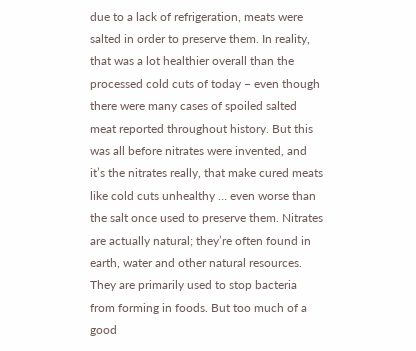due to a lack of refrigeration, meats were salted in order to preserve them. In reality, that was a lot healthier overall than the processed cold cuts of today – even though there were many cases of spoiled salted meat reported throughout history. But this was all before nitrates were invented, and it’s the nitrates really, that make cured meats like cold cuts unhealthy … even worse than the salt once used to preserve them. Nitrates are actually natural; they’re often found in earth, water and other natural resources. They are primarily used to stop bacteria from forming in foods. But too much of a good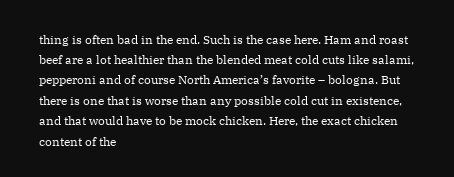thing is often bad in the end. Such is the case here. Ham and roast beef are a lot healthier than the blended meat cold cuts like salami, pepperoni and of course North America’s favorite – bologna. But there is one that is worse than any possible cold cut in existence, and that would have to be mock chicken. Here, the exact chicken content of the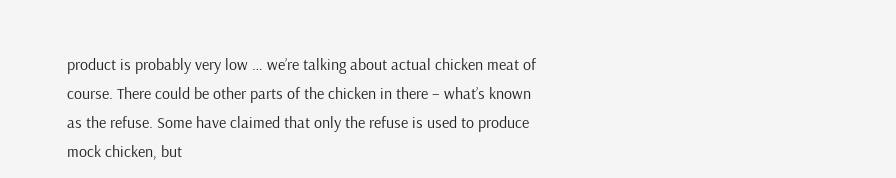product is probably very low … we’re talking about actual chicken meat of course. There could be other parts of the chicken in there – what’s known as the refuse. Some have claimed that only the refuse is used to produce mock chicken, but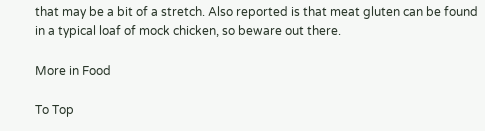that may be a bit of a stretch. Also reported is that meat gluten can be found in a typical loaf of mock chicken, so beware out there.

More in Food

To Top